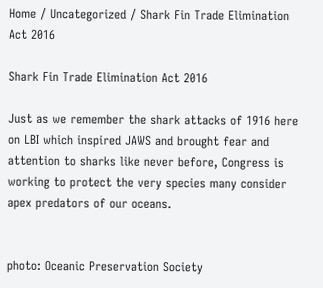Home / Uncategorized / Shark Fin Trade Elimination Act 2016

Shark Fin Trade Elimination Act 2016

Just as we remember the shark attacks of 1916 here on LBI which inspired JAWS and brought fear and attention to sharks like never before, Congress is working to protect the very species many consider apex predators of our oceans.


photo: Oceanic Preservation Society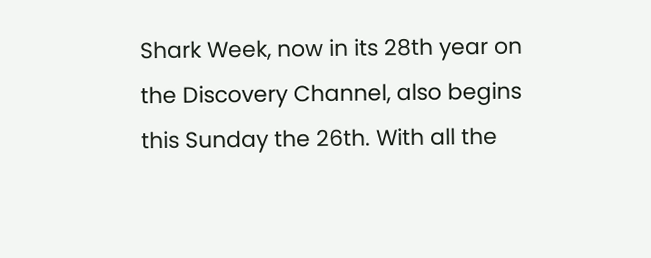Shark Week, now in its 28th year on the Discovery Channel, also begins this Sunday the 26th. With all the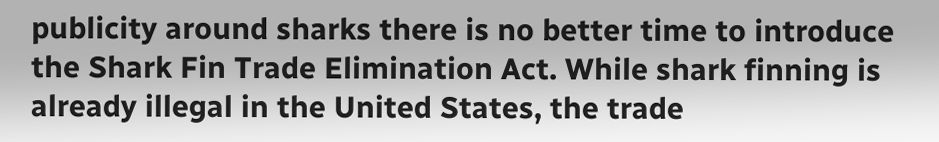publicity around sharks there is no better time to introduce the Shark Fin Trade Elimination Act. While shark finning is already illegal in the United States, the trade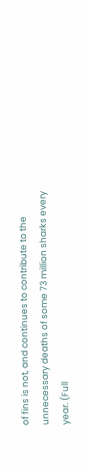of fins is not, and continues to contribute to the unnecessary deaths of some 73 million sharks every year. (Full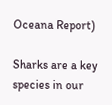Oceana Report)

Sharks are a key species in our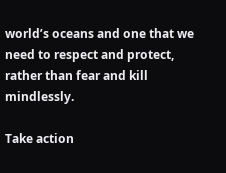world’s oceans and one that we need to respect and protect, rather than fear and kill mindlessly.

Take action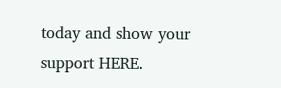today and show your support HERE.